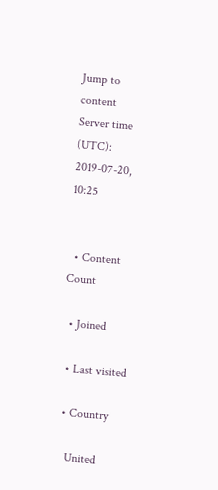Jump to content
Server time (UTC): 2019-07-20, 10:25


  • Content Count

  • Joined

  • Last visited

  • Country

    United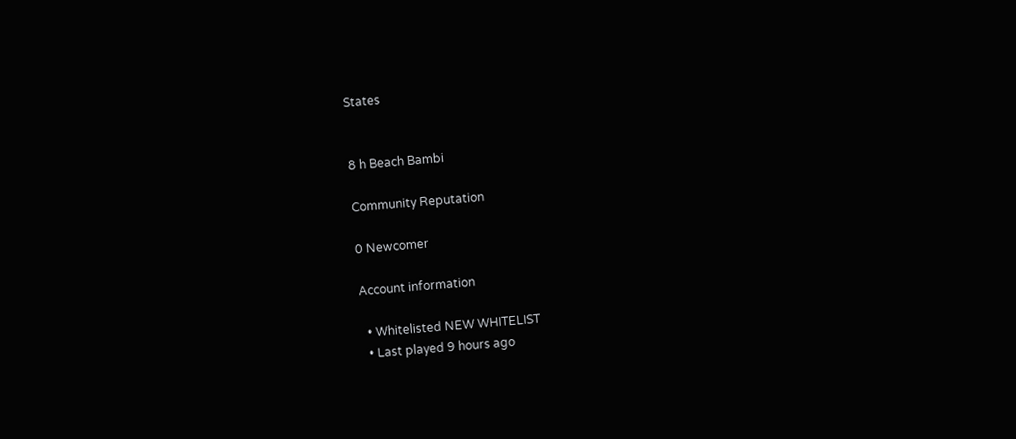States


8 h Beach Bambi

Community Reputation

0 Newcomer

Account information

  • Whitelisted NEW WHITELIST
  • Last played 9 hours ago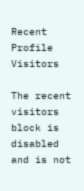Recent Profile Visitors

The recent visitors block is disabled and is not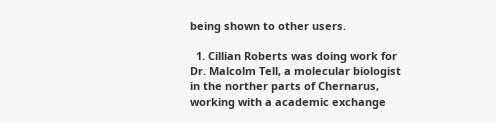being shown to other users.

  1. Cillian Roberts was doing work for Dr. Malcolm Tell, a molecular biologist in the norther parts of Chernarus, working with a academic exchange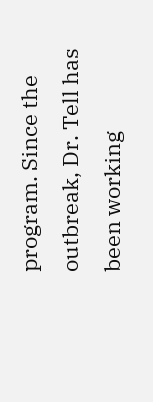program. Since the outbreak, Dr. Tell has been working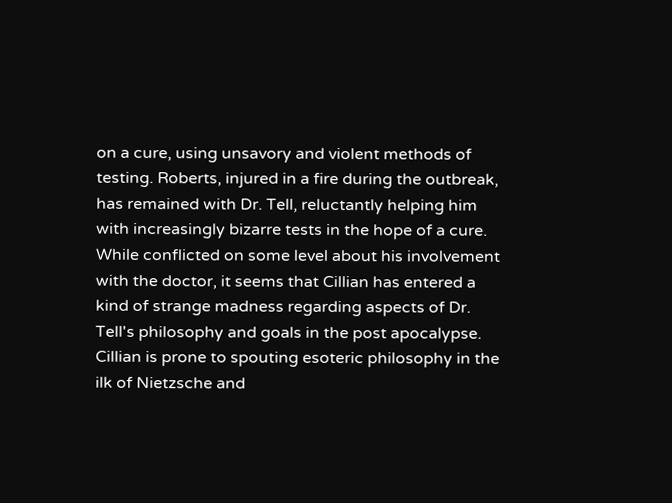on a cure, using unsavory and violent methods of testing. Roberts, injured in a fire during the outbreak, has remained with Dr. Tell, reluctantly helping him with increasingly bizarre tests in the hope of a cure. While conflicted on some level about his involvement with the doctor, it seems that Cillian has entered a kind of strange madness regarding aspects of Dr. Tell's philosophy and goals in the post apocalypse. Cillian is prone to spouting esoteric philosophy in the ilk of Nietzsche and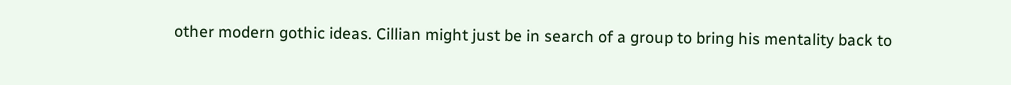other modern gothic ideas. Cillian might just be in search of a group to bring his mentality back to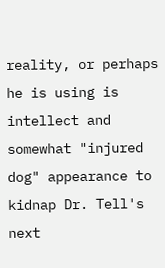reality, or perhaps he is using is intellect and somewhat "injured dog" appearance to kidnap Dr. Tell's next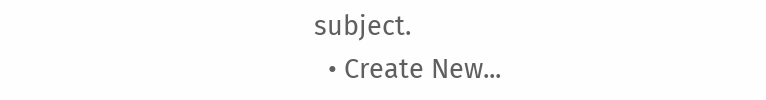subject.
  • Create New...